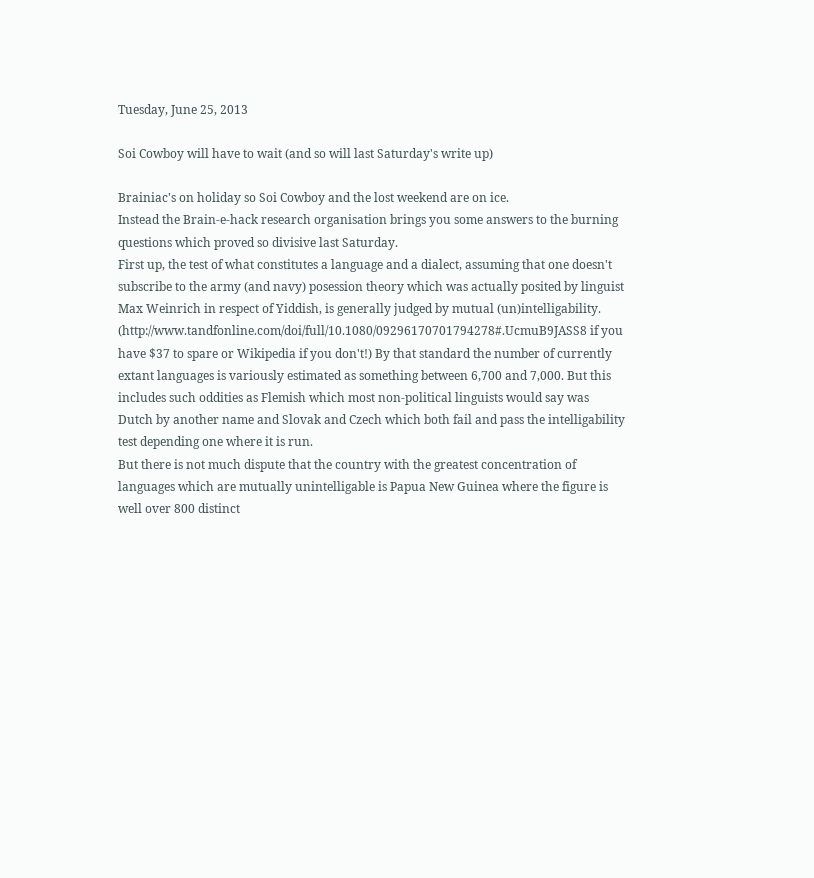Tuesday, June 25, 2013

Soi Cowboy will have to wait (and so will last Saturday's write up)

Brainiac's on holiday so Soi Cowboy and the lost weekend are on ice.
Instead the Brain-e-hack research organisation brings you some answers to the burning questions which proved so divisive last Saturday.
First up, the test of what constitutes a language and a dialect, assuming that one doesn't subscribe to the army (and navy) posession theory which was actually posited by linguist Max Weinrich in respect of Yiddish, is generally judged by mutual (un)intelligability. (http://www.tandfonline.com/doi/full/10.1080/09296170701794278#.UcmuB9JASS8 if you have $37 to spare or Wikipedia if you don't!) By that standard the number of currently extant languages is variously estimated as something between 6,700 and 7,000. But this includes such oddities as Flemish which most non-political linguists would say was Dutch by another name and Slovak and Czech which both fail and pass the intelligability test depending one where it is run.
But there is not much dispute that the country with the greatest concentration of languages which are mutually unintelligable is Papua New Guinea where the figure is well over 800 distinct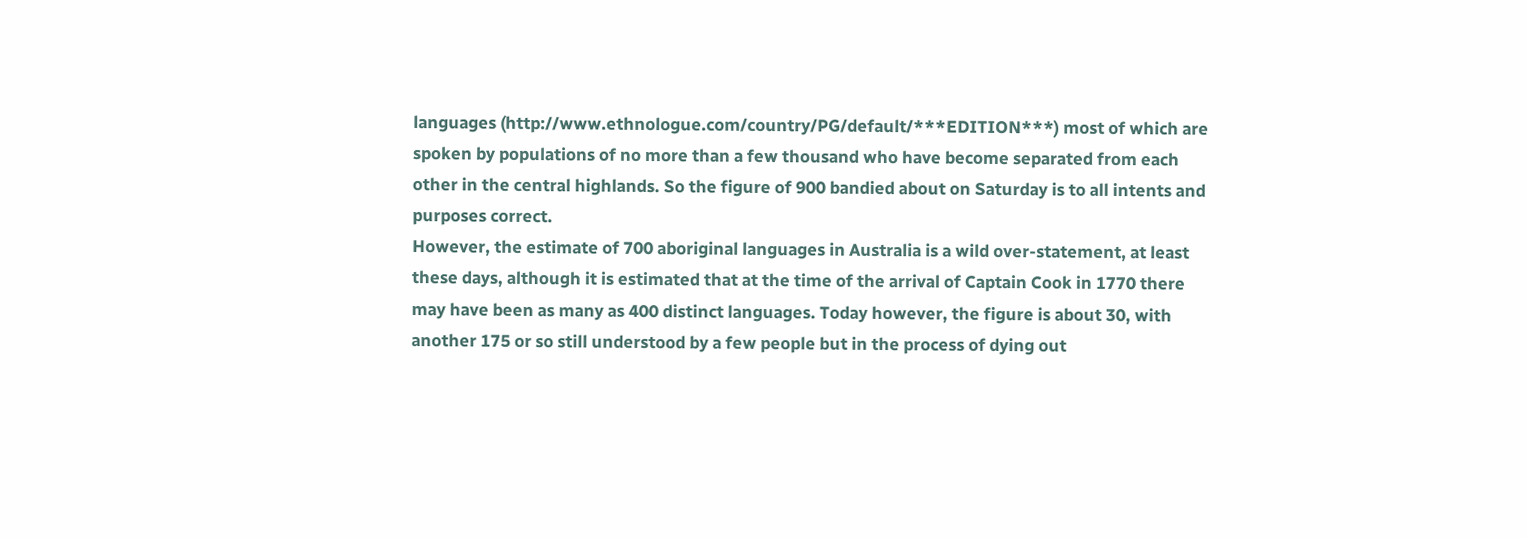languages (http://www.ethnologue.com/country/PG/default/***EDITION***) most of which are spoken by populations of no more than a few thousand who have become separated from each other in the central highlands. So the figure of 900 bandied about on Saturday is to all intents and purposes correct.
However, the estimate of 700 aboriginal languages in Australia is a wild over-statement, at least these days, although it is estimated that at the time of the arrival of Captain Cook in 1770 there may have been as many as 400 distinct languages. Today however, the figure is about 30, with another 175 or so still understood by a few people but in the process of dying out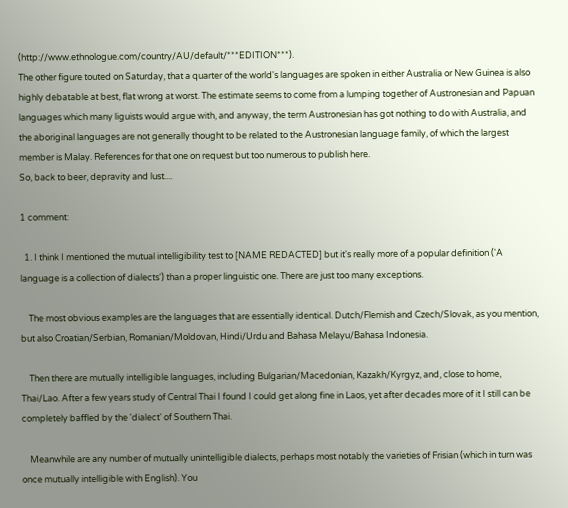(http://www.ethnologue.com/country/AU/default/***EDITION***).
The other figure touted on Saturday, that a quarter of the world's languages are spoken in either Australia or New Guinea is also highly debatable at best, flat wrong at worst. The estimate seems to come from a lumping together of Austronesian and Papuan languages which many liguists would argue with, and anyway, the term Austronesian has got nothing to do with Australia, and the aboriginal languages are not generally thought to be related to the Austronesian language family, of which the largest member is Malay. References for that one on request but too numerous to publish here.
So, back to beer, depravity and lust....

1 comment:

  1. I think I mentioned the mutual intelligibility test to [NAME REDACTED] but it's really more of a popular definition ('A language is a collection of dialects') than a proper linguistic one. There are just too many exceptions.

    The most obvious examples are the languages that are essentially identical. Dutch/Flemish and Czech/Slovak, as you mention, but also Croatian/Serbian, Romanian/Moldovan, Hindi/Urdu and Bahasa Melayu/Bahasa Indonesia.

    Then there are mutually intelligible languages, including Bulgarian/Macedonian, Kazakh/Kyrgyz, and, close to home, Thai/Lao. After a few years study of Central Thai I found I could get along fine in Laos, yet after decades more of it I still can be completely baffled by the 'dialect' of Southern Thai.

    Meanwhile are any number of mutually unintelligible dialects, perhaps most notably the varieties of Frisian (which in turn was once mutually intelligible with English). You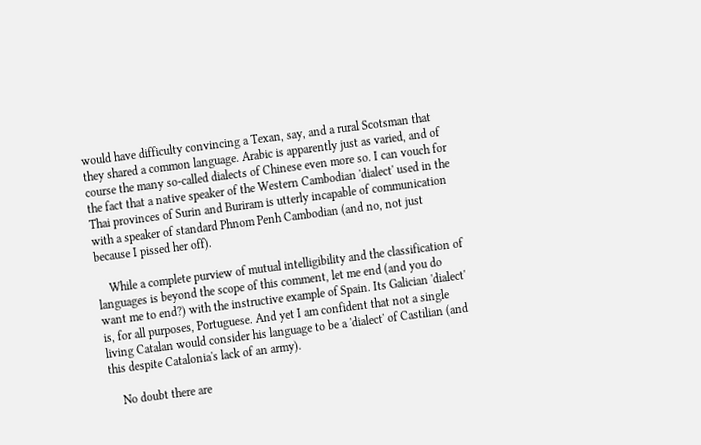would have difficulty convincing a Texan, say, and a rural Scotsman that they shared a common language. Arabic is apparently just as varied, and of course the many so-called dialects of Chinese even more so. I can vouch for the fact that a native speaker of the Western Cambodian 'dialect' used in the Thai provinces of Surin and Buriram is utterly incapable of communication with a speaker of standard Phnom Penh Cambodian (and no, not just because I pissed her off).

    While a complete purview of mutual intelligibility and the classification of languages is beyond the scope of this comment, let me end (and you do want me to end?) with the instructive example of Spain. Its Galician 'dialect' is, for all purposes, Portuguese. And yet I am confident that not a single living Catalan would consider his language to be a 'dialect' of Castilian (and this despite Catalonia's lack of an army).

    No doubt there are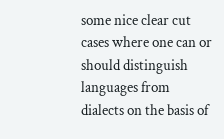some nice clear cut cases where one can or should distinguish languages from dialects on the basis of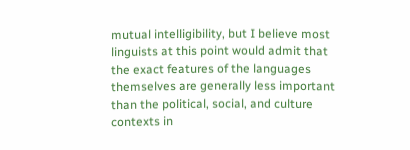mutual intelligibility, but I believe most linguists at this point would admit that the exact features of the languages themselves are generally less important than the political, social, and culture contexts in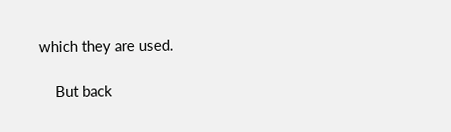which they are used.

    But back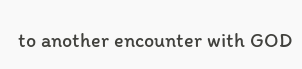to another encounter with GOD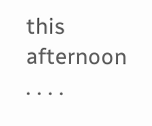this afternoon . . . .